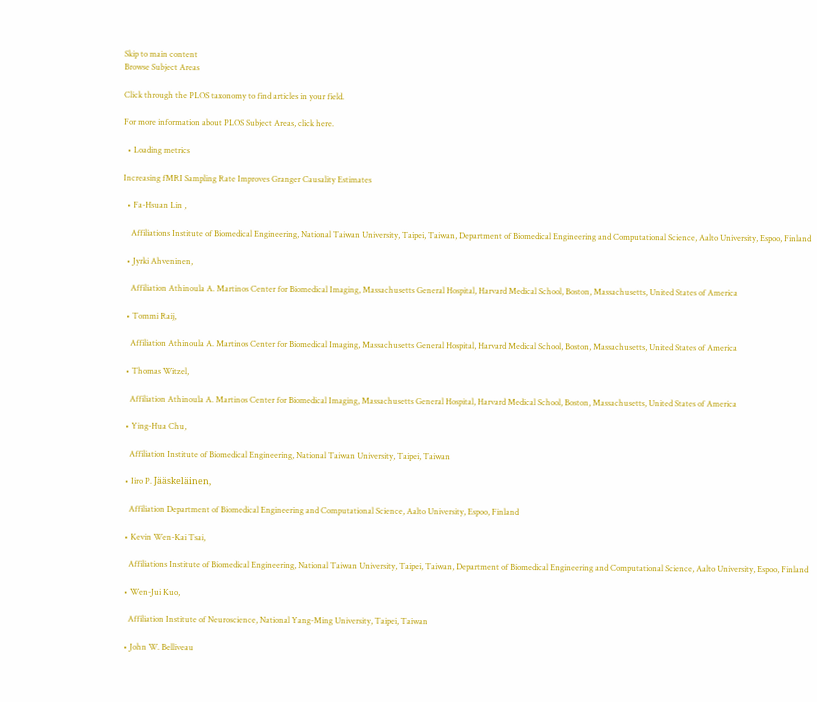Skip to main content
Browse Subject Areas

Click through the PLOS taxonomy to find articles in your field.

For more information about PLOS Subject Areas, click here.

  • Loading metrics

Increasing fMRI Sampling Rate Improves Granger Causality Estimates

  • Fa-Hsuan Lin ,

    Affiliations Institute of Biomedical Engineering, National Taiwan University, Taipei, Taiwan, Department of Biomedical Engineering and Computational Science, Aalto University, Espoo, Finland

  • Jyrki Ahveninen,

    Affiliation Athinoula A. Martinos Center for Biomedical Imaging, Massachusetts General Hospital, Harvard Medical School, Boston, Massachusetts, United States of America

  • Tommi Raij,

    Affiliation Athinoula A. Martinos Center for Biomedical Imaging, Massachusetts General Hospital, Harvard Medical School, Boston, Massachusetts, United States of America

  • Thomas Witzel,

    Affiliation Athinoula A. Martinos Center for Biomedical Imaging, Massachusetts General Hospital, Harvard Medical School, Boston, Massachusetts, United States of America

  • Ying-Hua Chu,

    Affiliation Institute of Biomedical Engineering, National Taiwan University, Taipei, Taiwan

  • Iiro P. Jääskeläinen,

    Affiliation Department of Biomedical Engineering and Computational Science, Aalto University, Espoo, Finland

  • Kevin Wen-Kai Tsai,

    Affiliations Institute of Biomedical Engineering, National Taiwan University, Taipei, Taiwan, Department of Biomedical Engineering and Computational Science, Aalto University, Espoo, Finland

  • Wen-Jui Kuo,

    Affiliation Institute of Neuroscience, National Yang-Ming University, Taipei, Taiwan

  • John W. Belliveau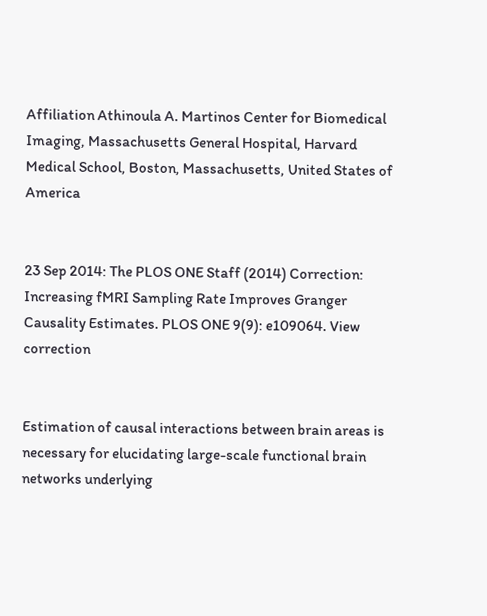Affiliation Athinoula A. Martinos Center for Biomedical Imaging, Massachusetts General Hospital, Harvard Medical School, Boston, Massachusetts, United States of America


23 Sep 2014: The PLOS ONE Staff (2014) Correction: Increasing fMRI Sampling Rate Improves Granger Causality Estimates. PLOS ONE 9(9): e109064. View correction


Estimation of causal interactions between brain areas is necessary for elucidating large-scale functional brain networks underlying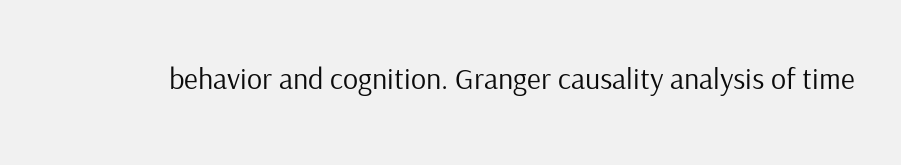behavior and cognition. Granger causality analysis of time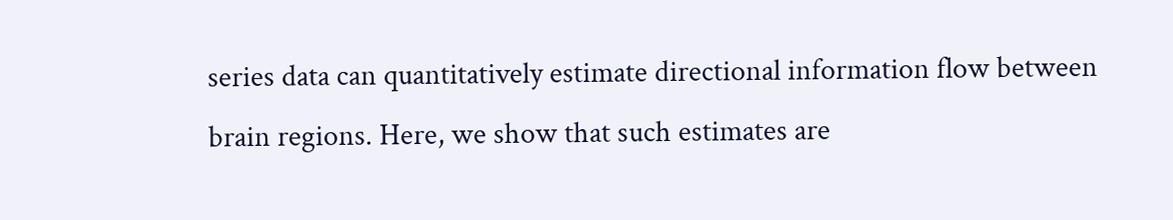series data can quantitatively estimate directional information flow between brain regions. Here, we show that such estimates are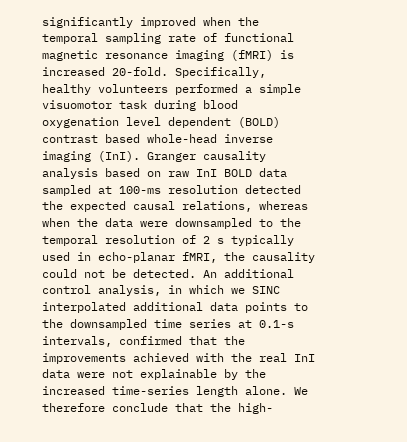significantly improved when the temporal sampling rate of functional magnetic resonance imaging (fMRI) is increased 20-fold. Specifically, healthy volunteers performed a simple visuomotor task during blood oxygenation level dependent (BOLD) contrast based whole-head inverse imaging (InI). Granger causality analysis based on raw InI BOLD data sampled at 100-ms resolution detected the expected causal relations, whereas when the data were downsampled to the temporal resolution of 2 s typically used in echo-planar fMRI, the causality could not be detected. An additional control analysis, in which we SINC interpolated additional data points to the downsampled time series at 0.1-s intervals, confirmed that the improvements achieved with the real InI data were not explainable by the increased time-series length alone. We therefore conclude that the high-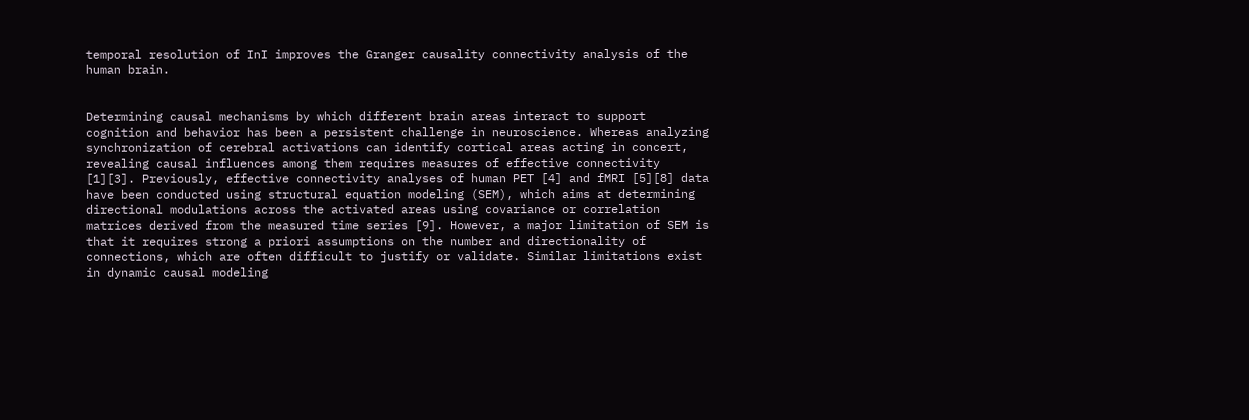temporal resolution of InI improves the Granger causality connectivity analysis of the human brain.


Determining causal mechanisms by which different brain areas interact to support cognition and behavior has been a persistent challenge in neuroscience. Whereas analyzing synchronization of cerebral activations can identify cortical areas acting in concert, revealing causal influences among them requires measures of effective connectivity [1][3]. Previously, effective connectivity analyses of human PET [4] and fMRI [5][8] data have been conducted using structural equation modeling (SEM), which aims at determining directional modulations across the activated areas using covariance or correlation matrices derived from the measured time series [9]. However, a major limitation of SEM is that it requires strong a priori assumptions on the number and directionality of connections, which are often difficult to justify or validate. Similar limitations exist in dynamic causal modeling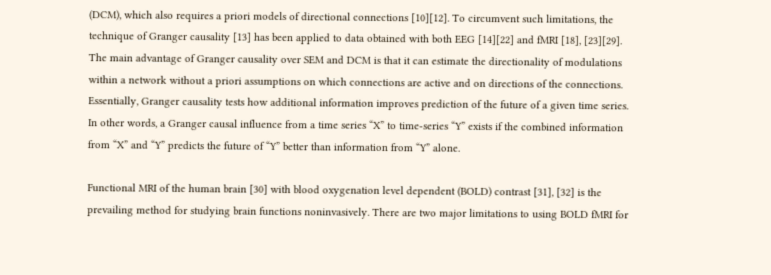(DCM), which also requires a priori models of directional connections [10][12]. To circumvent such limitations, the technique of Granger causality [13] has been applied to data obtained with both EEG [14][22] and fMRI [18], [23][29]. The main advantage of Granger causality over SEM and DCM is that it can estimate the directionality of modulations within a network without a priori assumptions on which connections are active and on directions of the connections. Essentially, Granger causality tests how additional information improves prediction of the future of a given time series. In other words, a Granger causal influence from a time series “X” to time-series “Y” exists if the combined information from “X” and “Y” predicts the future of “Y” better than information from “Y” alone.

Functional MRI of the human brain [30] with blood oxygenation level dependent (BOLD) contrast [31], [32] is the prevailing method for studying brain functions noninvasively. There are two major limitations to using BOLD fMRI for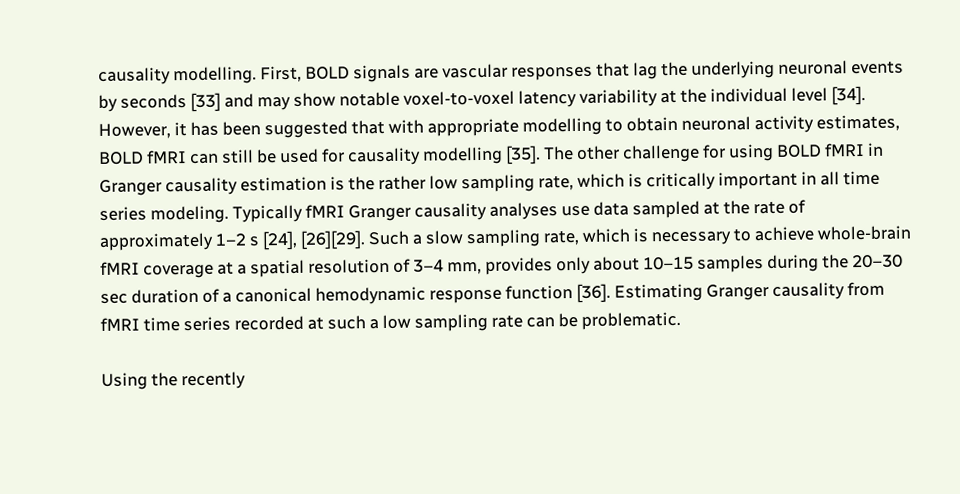causality modelling. First, BOLD signals are vascular responses that lag the underlying neuronal events by seconds [33] and may show notable voxel-to-voxel latency variability at the individual level [34]. However, it has been suggested that with appropriate modelling to obtain neuronal activity estimates, BOLD fMRI can still be used for causality modelling [35]. The other challenge for using BOLD fMRI in Granger causality estimation is the rather low sampling rate, which is critically important in all time series modeling. Typically fMRI Granger causality analyses use data sampled at the rate of approximately 1–2 s [24], [26][29]. Such a slow sampling rate, which is necessary to achieve whole-brain fMRI coverage at a spatial resolution of 3–4 mm, provides only about 10–15 samples during the 20–30 sec duration of a canonical hemodynamic response function [36]. Estimating Granger causality from fMRI time series recorded at such a low sampling rate can be problematic.

Using the recently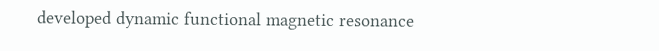developed dynamic functional magnetic resonance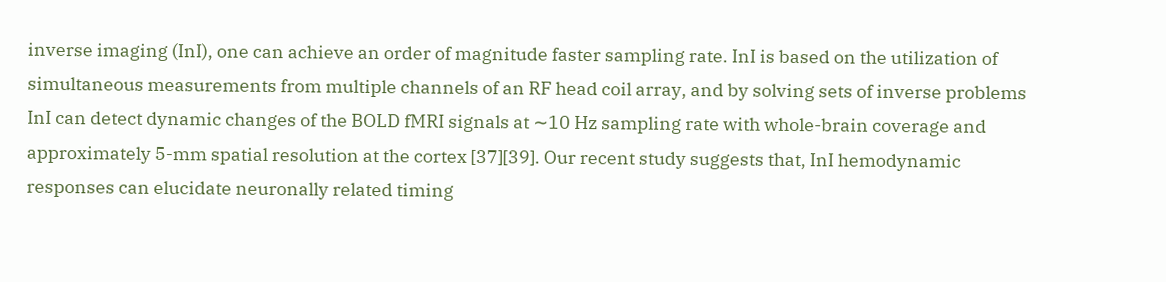inverse imaging (InI), one can achieve an order of magnitude faster sampling rate. InI is based on the utilization of simultaneous measurements from multiple channels of an RF head coil array, and by solving sets of inverse problems InI can detect dynamic changes of the BOLD fMRI signals at ∼10 Hz sampling rate with whole-brain coverage and approximately 5-mm spatial resolution at the cortex [37][39]. Our recent study suggests that, InI hemodynamic responses can elucidate neuronally related timing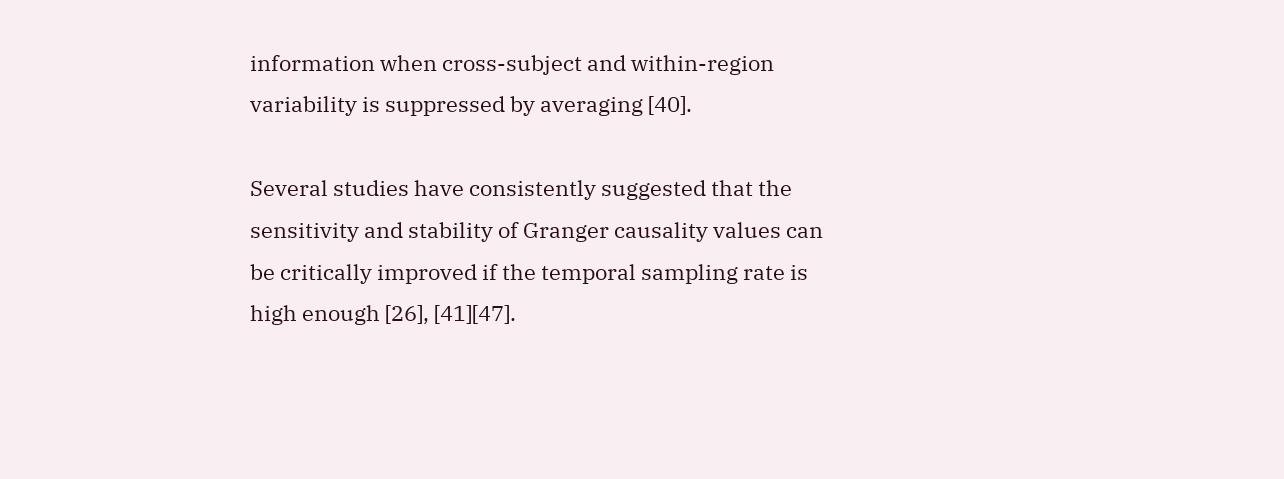information when cross-subject and within-region variability is suppressed by averaging [40].

Several studies have consistently suggested that the sensitivity and stability of Granger causality values can be critically improved if the temporal sampling rate is high enough [26], [41][47].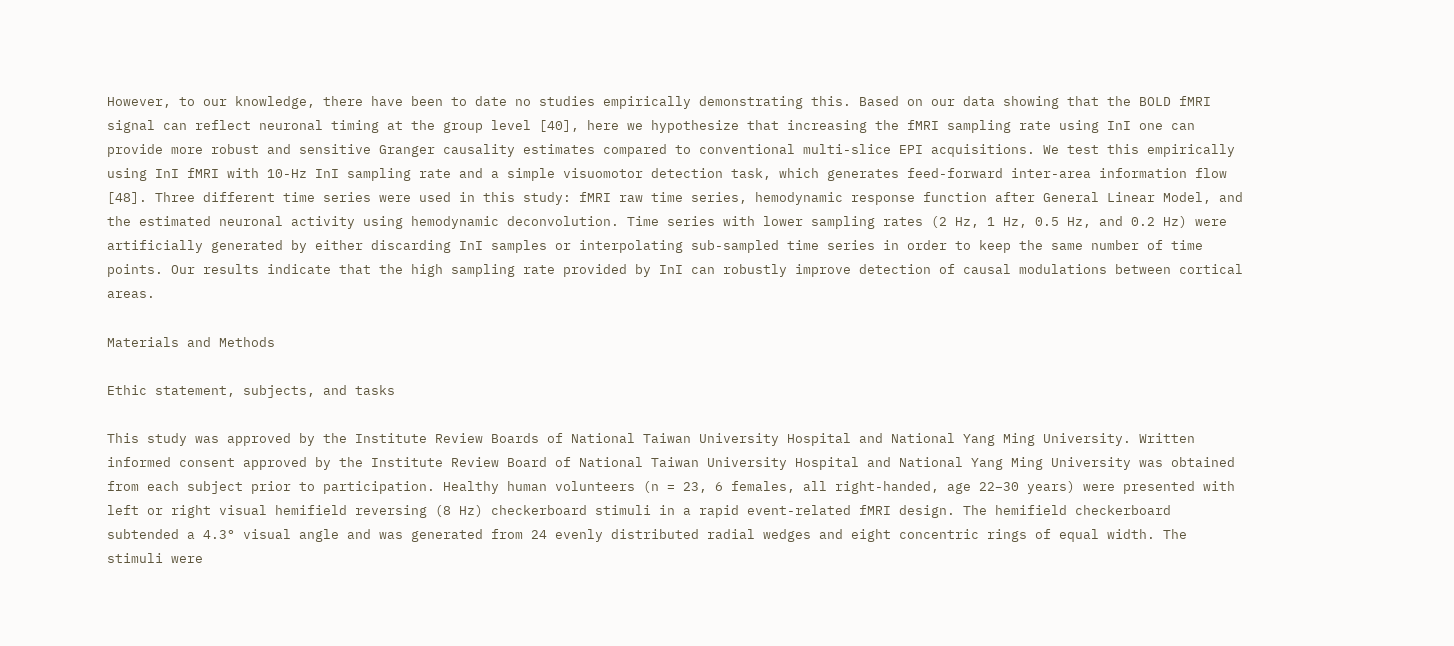However, to our knowledge, there have been to date no studies empirically demonstrating this. Based on our data showing that the BOLD fMRI signal can reflect neuronal timing at the group level [40], here we hypothesize that increasing the fMRI sampling rate using InI one can provide more robust and sensitive Granger causality estimates compared to conventional multi-slice EPI acquisitions. We test this empirically using InI fMRI with 10-Hz InI sampling rate and a simple visuomotor detection task, which generates feed-forward inter-area information flow [48]. Three different time series were used in this study: fMRI raw time series, hemodynamic response function after General Linear Model, and the estimated neuronal activity using hemodynamic deconvolution. Time series with lower sampling rates (2 Hz, 1 Hz, 0.5 Hz, and 0.2 Hz) were artificially generated by either discarding InI samples or interpolating sub-sampled time series in order to keep the same number of time points. Our results indicate that the high sampling rate provided by InI can robustly improve detection of causal modulations between cortical areas.

Materials and Methods

Ethic statement, subjects, and tasks

This study was approved by the Institute Review Boards of National Taiwan University Hospital and National Yang Ming University. Written informed consent approved by the Institute Review Board of National Taiwan University Hospital and National Yang Ming University was obtained from each subject prior to participation. Healthy human volunteers (n = 23, 6 females, all right-handed, age 22–30 years) were presented with left or right visual hemifield reversing (8 Hz) checkerboard stimuli in a rapid event-related fMRI design. The hemifield checkerboard subtended a 4.3° visual angle and was generated from 24 evenly distributed radial wedges and eight concentric rings of equal width. The stimuli were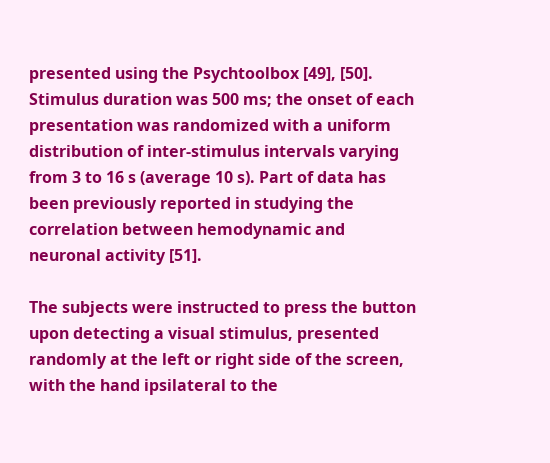presented using the Psychtoolbox [49], [50]. Stimulus duration was 500 ms; the onset of each presentation was randomized with a uniform distribution of inter-stimulus intervals varying from 3 to 16 s (average 10 s). Part of data has been previously reported in studying the correlation between hemodynamic and neuronal activity [51].

The subjects were instructed to press the button upon detecting a visual stimulus, presented randomly at the left or right side of the screen, with the hand ipsilateral to the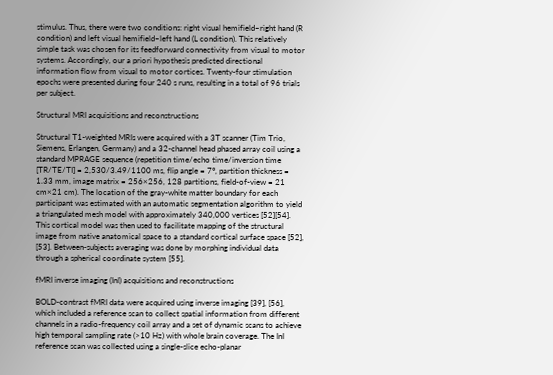stimulus. Thus, there were two conditions: right visual hemifield–right hand (R condition) and left visual hemifield–left hand (L condition). This relatively simple task was chosen for its feedforward connectivity from visual to motor systems. Accordingly, our a priori hypothesis predicted directional information flow from visual to motor cortices. Twenty-four stimulation epochs were presented during four 240 s runs, resulting in a total of 96 trials per subject.

Structural MRI acquisitions and reconstructions

Structural T1-weighted MRIs were acquired with a 3T scanner (Tim Trio, Siemens, Erlangen, Germany) and a 32-channel head phased array coil using a standard MPRAGE sequence (repetition time/echo time/inversion time [TR/TE/TI] = 2,530/3.49/1100 ms, flip angle = 7°, partition thickness = 1.33 mm, image matrix = 256×256, 128 partitions, field-of-view = 21 cm×21 cm). The location of the gray-white matter boundary for each participant was estimated with an automatic segmentation algorithm to yield a triangulated mesh model with approximately 340,000 vertices [52][54]. This cortical model was then used to facilitate mapping of the structural image from native anatomical space to a standard cortical surface space [52], [53]. Between-subjects averaging was done by morphing individual data through a spherical coordinate system [55].

fMRI inverse imaging (InI) acquisitions and reconstructions

BOLD-contrast fMRI data were acquired using inverse imaging [39], [56], which included a reference scan to collect spatial information from different channels in a radio-frequency coil array and a set of dynamic scans to achieve high temporal sampling rate (>10 Hz) with whole brain coverage. The InI reference scan was collected using a single-slice echo-planar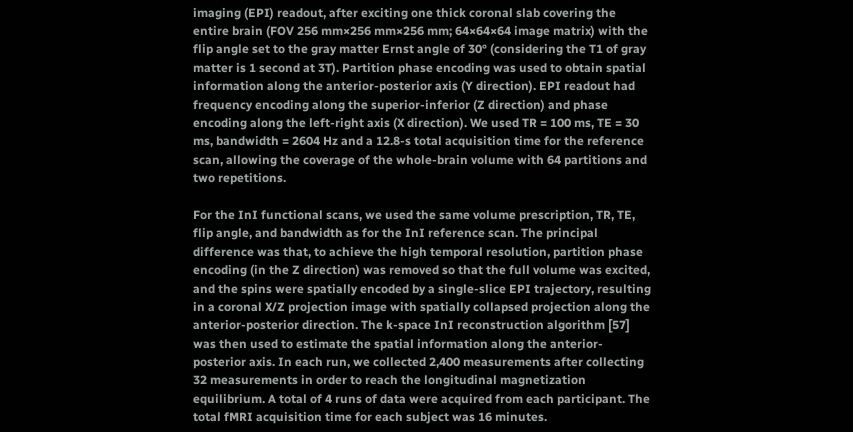imaging (EPI) readout, after exciting one thick coronal slab covering the entire brain (FOV 256 mm×256 mm×256 mm; 64×64×64 image matrix) with the flip angle set to the gray matter Ernst angle of 30° (considering the T1 of gray matter is 1 second at 3T). Partition phase encoding was used to obtain spatial information along the anterior-posterior axis (Y direction). EPI readout had frequency encoding along the superior-inferior (Z direction) and phase encoding along the left-right axis (X direction). We used TR = 100 ms, TE = 30 ms, bandwidth = 2604 Hz and a 12.8-s total acquisition time for the reference scan, allowing the coverage of the whole-brain volume with 64 partitions and two repetitions.

For the InI functional scans, we used the same volume prescription, TR, TE, flip angle, and bandwidth as for the InI reference scan. The principal difference was that, to achieve the high temporal resolution, partition phase encoding (in the Z direction) was removed so that the full volume was excited, and the spins were spatially encoded by a single-slice EPI trajectory, resulting in a coronal X/Z projection image with spatially collapsed projection along the anterior-posterior direction. The k-space InI reconstruction algorithm [57] was then used to estimate the spatial information along the anterior-posterior axis. In each run, we collected 2,400 measurements after collecting 32 measurements in order to reach the longitudinal magnetization equilibrium. A total of 4 runs of data were acquired from each participant. The total fMRI acquisition time for each subject was 16 minutes.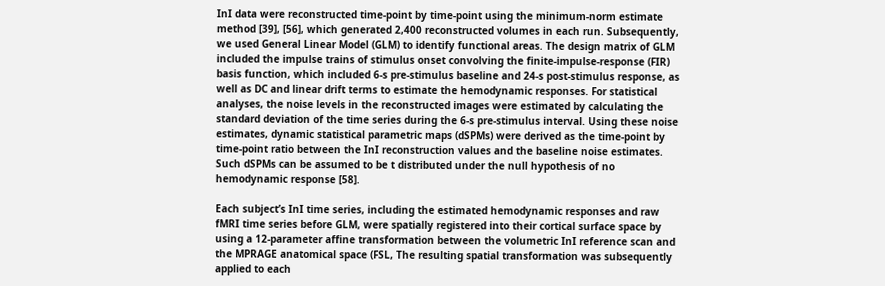InI data were reconstructed time-point by time-point using the minimum-norm estimate method [39], [56], which generated 2,400 reconstructed volumes in each run. Subsequently, we used General Linear Model (GLM) to identify functional areas. The design matrix of GLM included the impulse trains of stimulus onset convolving the finite-impulse-response (FIR) basis function, which included 6-s pre-stimulus baseline and 24-s post-stimulus response, as well as DC and linear drift terms to estimate the hemodynamic responses. For statistical analyses, the noise levels in the reconstructed images were estimated by calculating the standard deviation of the time series during the 6-s pre-stimulus interval. Using these noise estimates, dynamic statistical parametric maps (dSPMs) were derived as the time-point by time-point ratio between the InI reconstruction values and the baseline noise estimates. Such dSPMs can be assumed to be t distributed under the null hypothesis of no hemodynamic response [58].

Each subject’s InI time series, including the estimated hemodynamic responses and raw fMRI time series before GLM, were spatially registered into their cortical surface space by using a 12-parameter affine transformation between the volumetric InI reference scan and the MPRAGE anatomical space (FSL, The resulting spatial transformation was subsequently applied to each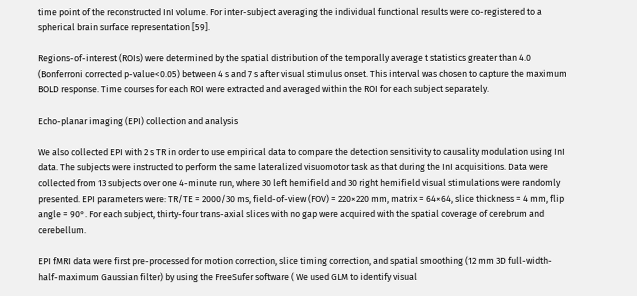time point of the reconstructed InI volume. For inter-subject averaging the individual functional results were co-registered to a spherical brain surface representation [59].

Regions-of-interest (ROIs) were determined by the spatial distribution of the temporally average t statistics greater than 4.0 (Bonferroni corrected p-value<0.05) between 4 s and 7 s after visual stimulus onset. This interval was chosen to capture the maximum BOLD response. Time courses for each ROI were extracted and averaged within the ROI for each subject separately.

Echo-planar imaging (EPI) collection and analysis

We also collected EPI with 2 s TR in order to use empirical data to compare the detection sensitivity to causality modulation using InI data. The subjects were instructed to perform the same lateralized visuomotor task as that during the InI acquisitions. Data were collected from 13 subjects over one 4-minute run, where 30 left hemifield and 30 right hemifield visual stimulations were randomly presented. EPI parameters were: TR/TE = 2000/30 ms, field-of-view (FOV) = 220×220 mm, matrix = 64×64, slice thickness = 4 mm, flip angle = 90°. For each subject, thirty-four trans-axial slices with no gap were acquired with the spatial coverage of cerebrum and cerebellum.

EPI fMRI data were first pre-processed for motion correction, slice timing correction, and spatial smoothing (12 mm 3D full-width-half-maximum Gaussian filter) by using the FreeSufer software ( We used GLM to identify visual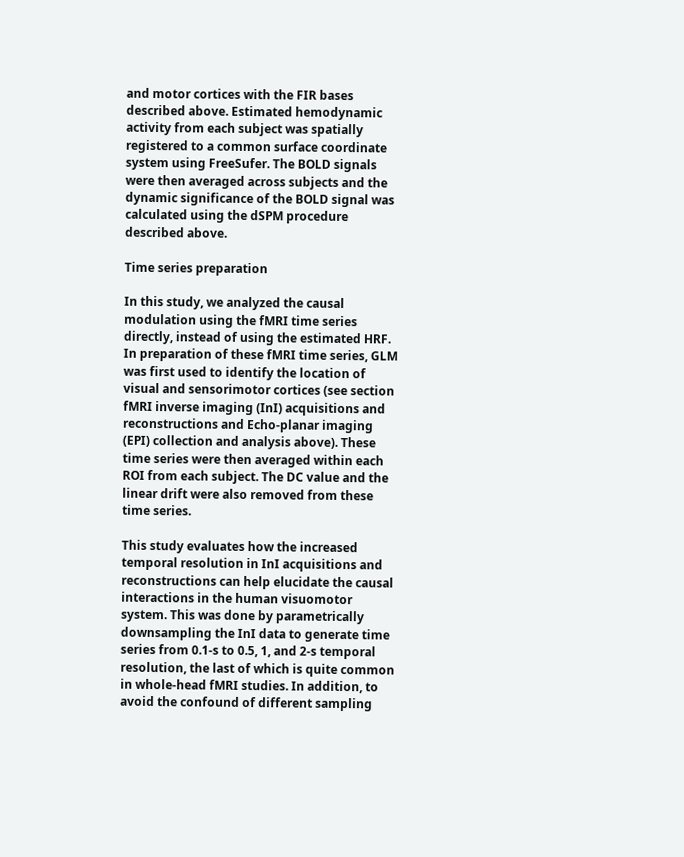and motor cortices with the FIR bases described above. Estimated hemodynamic activity from each subject was spatially registered to a common surface coordinate system using FreeSufer. The BOLD signals were then averaged across subjects and the dynamic significance of the BOLD signal was calculated using the dSPM procedure described above.

Time series preparation

In this study, we analyzed the causal modulation using the fMRI time series directly, instead of using the estimated HRF. In preparation of these fMRI time series, GLM was first used to identify the location of visual and sensorimotor cortices (see section fMRI inverse imaging (InI) acquisitions and reconstructions and Echo-planar imaging (EPI) collection and analysis above). These time series were then averaged within each ROI from each subject. The DC value and the linear drift were also removed from these time series.

This study evaluates how the increased temporal resolution in InI acquisitions and reconstructions can help elucidate the causal interactions in the human visuomotor system. This was done by parametrically downsampling the InI data to generate time series from 0.1-s to 0.5, 1, and 2-s temporal resolution, the last of which is quite common in whole-head fMRI studies. In addition, to avoid the confound of different sampling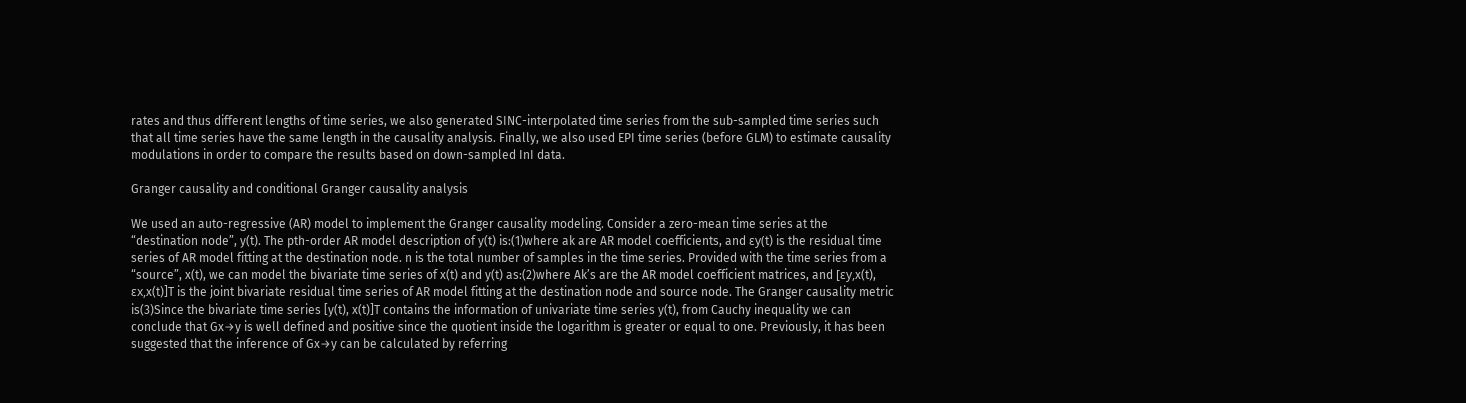rates and thus different lengths of time series, we also generated SINC-interpolated time series from the sub-sampled time series such that all time series have the same length in the causality analysis. Finally, we also used EPI time series (before GLM) to estimate causality modulations in order to compare the results based on down-sampled InI data.

Granger causality and conditional Granger causality analysis

We used an auto-regressive (AR) model to implement the Granger causality modeling. Consider a zero-mean time series at the “destination node”, y(t). The pth-order AR model description of y(t) is:(1)where ak are AR model coefficients, and εy(t) is the residual time series of AR model fitting at the destination node. n is the total number of samples in the time series. Provided with the time series from a “source”, x(t), we can model the bivariate time series of x(t) and y(t) as:(2)where Ak’s are the AR model coefficient matrices, and [εy,x(t), εx,x(t)]T is the joint bivariate residual time series of AR model fitting at the destination node and source node. The Granger causality metric is(3)Since the bivariate time series [y(t), x(t)]T contains the information of univariate time series y(t), from Cauchy inequality we can conclude that Gx→y is well defined and positive since the quotient inside the logarithm is greater or equal to one. Previously, it has been suggested that the inference of Gx→y can be calculated by referring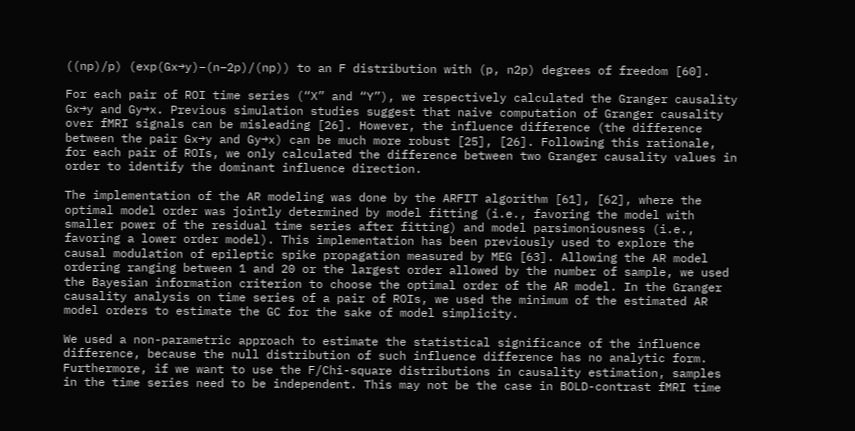((np)/p) (exp(Gx→y)–(n−2p)/(np)) to an F distribution with (p, n2p) degrees of freedom [60].

For each pair of ROI time series (“X” and “Y”), we respectively calculated the Granger causality Gx→y and Gy→x. Previous simulation studies suggest that naive computation of Granger causality over fMRI signals can be misleading [26]. However, the influence difference (the difference between the pair Gx→y and Gy→x) can be much more robust [25], [26]. Following this rationale, for each pair of ROIs, we only calculated the difference between two Granger causality values in order to identify the dominant influence direction.

The implementation of the AR modeling was done by the ARFIT algorithm [61], [62], where the optimal model order was jointly determined by model fitting (i.e., favoring the model with smaller power of the residual time series after fitting) and model parsimoniousness (i.e., favoring a lower order model). This implementation has been previously used to explore the causal modulation of epileptic spike propagation measured by MEG [63]. Allowing the AR model ordering ranging between 1 and 20 or the largest order allowed by the number of sample, we used the Bayesian information criterion to choose the optimal order of the AR model. In the Granger causality analysis on time series of a pair of ROIs, we used the minimum of the estimated AR model orders to estimate the GC for the sake of model simplicity.

We used a non-parametric approach to estimate the statistical significance of the influence difference, because the null distribution of such influence difference has no analytic form. Furthermore, if we want to use the F/Chi-square distributions in causality estimation, samples in the time series need to be independent. This may not be the case in BOLD-contrast fMRI time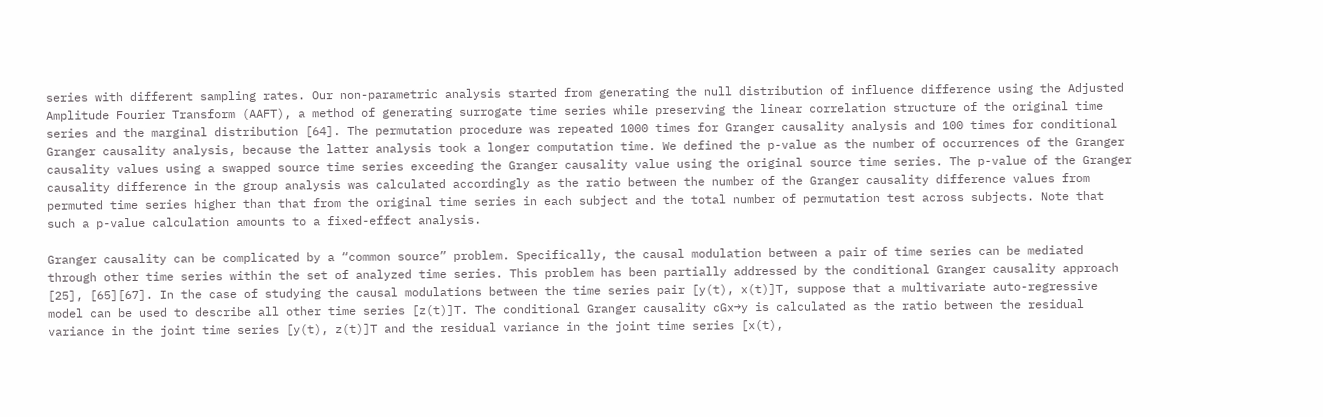series with different sampling rates. Our non-parametric analysis started from generating the null distribution of influence difference using the Adjusted Amplitude Fourier Transform (AAFT), a method of generating surrogate time series while preserving the linear correlation structure of the original time series and the marginal distribution [64]. The permutation procedure was repeated 1000 times for Granger causality analysis and 100 times for conditional Granger causality analysis, because the latter analysis took a longer computation time. We defined the p-value as the number of occurrences of the Granger causality values using a swapped source time series exceeding the Granger causality value using the original source time series. The p-value of the Granger causality difference in the group analysis was calculated accordingly as the ratio between the number of the Granger causality difference values from permuted time series higher than that from the original time series in each subject and the total number of permutation test across subjects. Note that such a p-value calculation amounts to a fixed-effect analysis.

Granger causality can be complicated by a “common source” problem. Specifically, the causal modulation between a pair of time series can be mediated through other time series within the set of analyzed time series. This problem has been partially addressed by the conditional Granger causality approach [25], [65][67]. In the case of studying the causal modulations between the time series pair [y(t), x(t)]T, suppose that a multivariate auto-regressive model can be used to describe all other time series [z(t)]T. The conditional Granger causality cGx→y is calculated as the ratio between the residual variance in the joint time series [y(t), z(t)]T and the residual variance in the joint time series [x(t),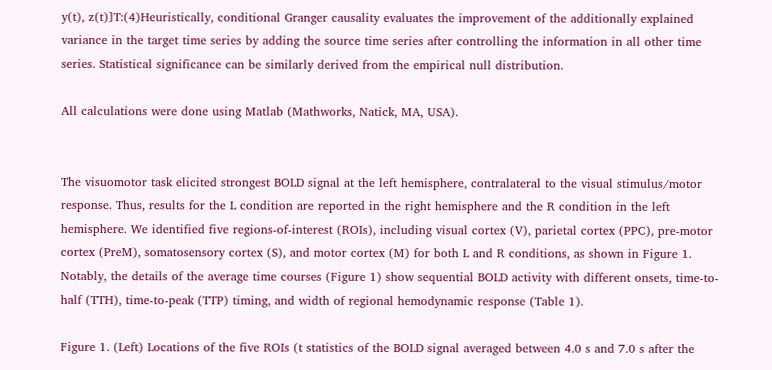y(t), z(t)]T:(4)Heuristically, conditional Granger causality evaluates the improvement of the additionally explained variance in the target time series by adding the source time series after controlling the information in all other time series. Statistical significance can be similarly derived from the empirical null distribution.

All calculations were done using Matlab (Mathworks, Natick, MA, USA).


The visuomotor task elicited strongest BOLD signal at the left hemisphere, contralateral to the visual stimulus/motor response. Thus, results for the L condition are reported in the right hemisphere and the R condition in the left hemisphere. We identified five regions-of-interest (ROIs), including visual cortex (V), parietal cortex (PPC), pre-motor cortex (PreM), somatosensory cortex (S), and motor cortex (M) for both L and R conditions, as shown in Figure 1. Notably, the details of the average time courses (Figure 1) show sequential BOLD activity with different onsets, time-to-half (TTH), time-to-peak (TTP) timing, and width of regional hemodynamic response (Table 1).

Figure 1. (Left) Locations of the five ROIs (t statistics of the BOLD signal averaged between 4.0 s and 7.0 s after the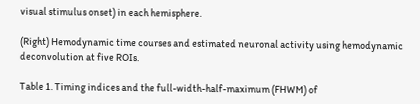visual stimulus onset) in each hemisphere.

(Right) Hemodynamic time courses and estimated neuronal activity using hemodynamic deconvolution at five ROIs.

Table 1. Timing indices and the full-width-half-maximum (FHWM) of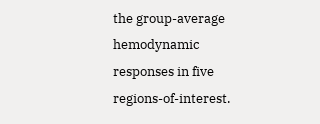the group-average hemodynamic responses in five regions-of-interest.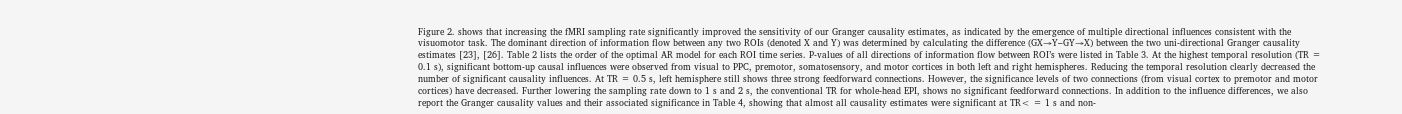Figure 2. shows that increasing the fMRI sampling rate significantly improved the sensitivity of our Granger causality estimates, as indicated by the emergence of multiple directional influences consistent with the visuomotor task. The dominant direction of information flow between any two ROIs (denoted X and Y) was determined by calculating the difference (GX→Y–GY→X) between the two uni-directional Granger causality estimates [23], [26]. Table 2 lists the order of the optimal AR model for each ROI time series. P-values of all directions of information flow between ROI’s were listed in Table 3. At the highest temporal resolution (TR = 0.1 s), significant bottom-up causal influences were observed from visual to PPC, premotor, somatosensory, and motor cortices in both left and right hemispheres. Reducing the temporal resolution clearly decreased the number of significant causality influences. At TR = 0.5 s, left hemisphere still shows three strong feedforward connections. However, the significance levels of two connections (from visual cortex to premotor and motor cortices) have decreased. Further lowering the sampling rate down to 1 s and 2 s, the conventional TR for whole-head EPI, shows no significant feedforward connections. In addition to the influence differences, we also report the Granger causality values and their associated significance in Table 4, showing that almost all causality estimates were significant at TR< = 1 s and non-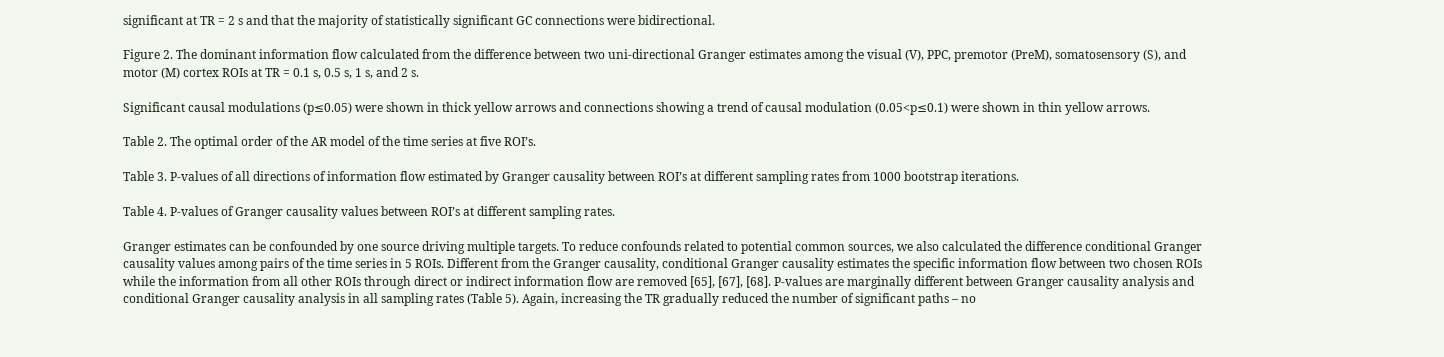significant at TR = 2 s and that the majority of statistically significant GC connections were bidirectional.

Figure 2. The dominant information flow calculated from the difference between two uni-directional Granger estimates among the visual (V), PPC, premotor (PreM), somatosensory (S), and motor (M) cortex ROIs at TR = 0.1 s, 0.5 s, 1 s, and 2 s.

Significant causal modulations (p≤0.05) were shown in thick yellow arrows and connections showing a trend of causal modulation (0.05<p≤0.1) were shown in thin yellow arrows.

Table 2. The optimal order of the AR model of the time series at five ROI’s.

Table 3. P-values of all directions of information flow estimated by Granger causality between ROI’s at different sampling rates from 1000 bootstrap iterations.

Table 4. P-values of Granger causality values between ROI’s at different sampling rates.

Granger estimates can be confounded by one source driving multiple targets. To reduce confounds related to potential common sources, we also calculated the difference conditional Granger causality values among pairs of the time series in 5 ROIs. Different from the Granger causality, conditional Granger causality estimates the specific information flow between two chosen ROIs while the information from all other ROIs through direct or indirect information flow are removed [65], [67], [68]. P-values are marginally different between Granger causality analysis and conditional Granger causality analysis in all sampling rates (Table 5). Again, increasing the TR gradually reduced the number of significant paths – no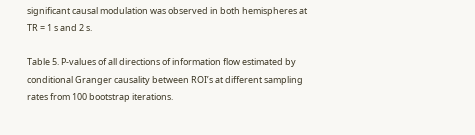significant causal modulation was observed in both hemispheres at TR = 1 s and 2 s.

Table 5. P-values of all directions of information flow estimated by conditional Granger causality between ROI’s at different sampling rates from 100 bootstrap iterations.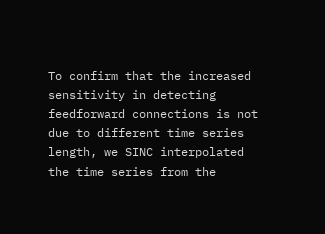To confirm that the increased sensitivity in detecting feedforward connections is not due to different time series length, we SINC interpolated the time series from the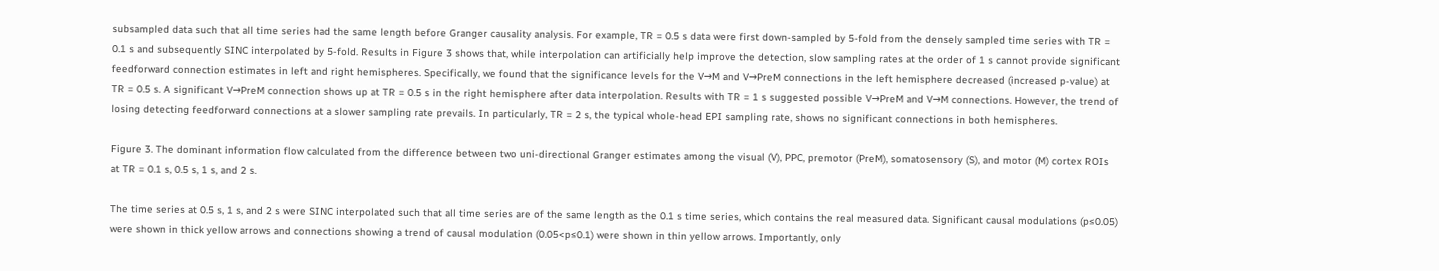subsampled data such that all time series had the same length before Granger causality analysis. For example, TR = 0.5 s data were first down-sampled by 5-fold from the densely sampled time series with TR = 0.1 s and subsequently SINC interpolated by 5-fold. Results in Figure 3 shows that, while interpolation can artificially help improve the detection, slow sampling rates at the order of 1 s cannot provide significant feedforward connection estimates in left and right hemispheres. Specifically, we found that the significance levels for the V→M and V→PreM connections in the left hemisphere decreased (increased p-value) at TR = 0.5 s. A significant V→PreM connection shows up at TR = 0.5 s in the right hemisphere after data interpolation. Results with TR = 1 s suggested possible V→PreM and V→M connections. However, the trend of losing detecting feedforward connections at a slower sampling rate prevails. In particularly, TR = 2 s, the typical whole-head EPI sampling rate, shows no significant connections in both hemispheres.

Figure 3. The dominant information flow calculated from the difference between two uni-directional Granger estimates among the visual (V), PPC, premotor (PreM), somatosensory (S), and motor (M) cortex ROIs at TR = 0.1 s, 0.5 s, 1 s, and 2 s.

The time series at 0.5 s, 1 s, and 2 s were SINC interpolated such that all time series are of the same length as the 0.1 s time series, which contains the real measured data. Significant causal modulations (p≤0.05) were shown in thick yellow arrows and connections showing a trend of causal modulation (0.05<p≤0.1) were shown in thin yellow arrows. Importantly, only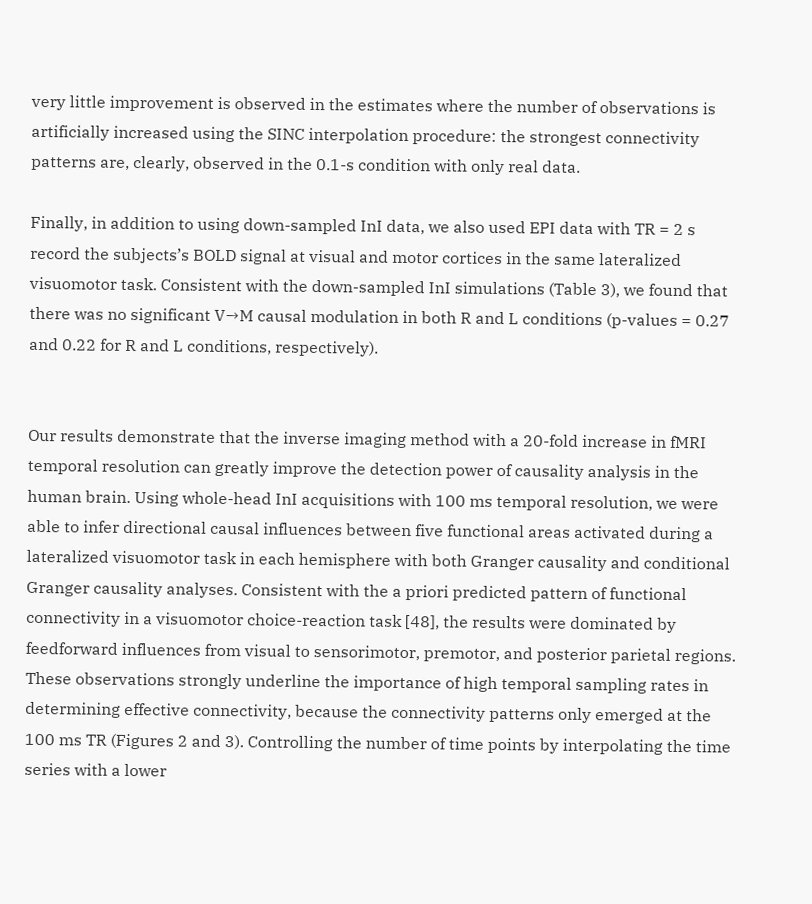very little improvement is observed in the estimates where the number of observations is artificially increased using the SINC interpolation procedure: the strongest connectivity patterns are, clearly, observed in the 0.1-s condition with only real data.

Finally, in addition to using down-sampled InI data, we also used EPI data with TR = 2 s record the subjects’s BOLD signal at visual and motor cortices in the same lateralized visuomotor task. Consistent with the down-sampled InI simulations (Table 3), we found that there was no significant V→M causal modulation in both R and L conditions (p-values = 0.27 and 0.22 for R and L conditions, respectively).


Our results demonstrate that the inverse imaging method with a 20-fold increase in fMRI temporal resolution can greatly improve the detection power of causality analysis in the human brain. Using whole-head InI acquisitions with 100 ms temporal resolution, we were able to infer directional causal influences between five functional areas activated during a lateralized visuomotor task in each hemisphere with both Granger causality and conditional Granger causality analyses. Consistent with the a priori predicted pattern of functional connectivity in a visuomotor choice-reaction task [48], the results were dominated by feedforward influences from visual to sensorimotor, premotor, and posterior parietal regions. These observations strongly underline the importance of high temporal sampling rates in determining effective connectivity, because the connectivity patterns only emerged at the 100 ms TR (Figures 2 and 3). Controlling the number of time points by interpolating the time series with a lower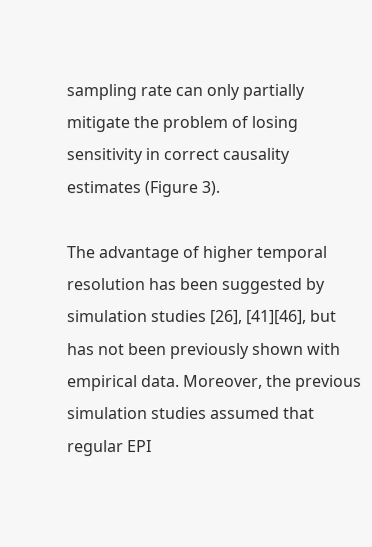sampling rate can only partially mitigate the problem of losing sensitivity in correct causality estimates (Figure 3).

The advantage of higher temporal resolution has been suggested by simulation studies [26], [41][46], but has not been previously shown with empirical data. Moreover, the previous simulation studies assumed that regular EPI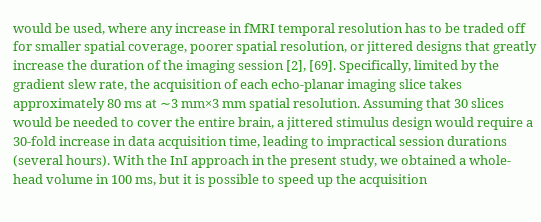would be used, where any increase in fMRI temporal resolution has to be traded off for smaller spatial coverage, poorer spatial resolution, or jittered designs that greatly increase the duration of the imaging session [2], [69]. Specifically, limited by the gradient slew rate, the acquisition of each echo-planar imaging slice takes approximately 80 ms at ∼3 mm×3 mm spatial resolution. Assuming that 30 slices would be needed to cover the entire brain, a jittered stimulus design would require a 30-fold increase in data acquisition time, leading to impractical session durations (several hours). With the InI approach in the present study, we obtained a whole-head volume in 100 ms, but it is possible to speed up the acquisition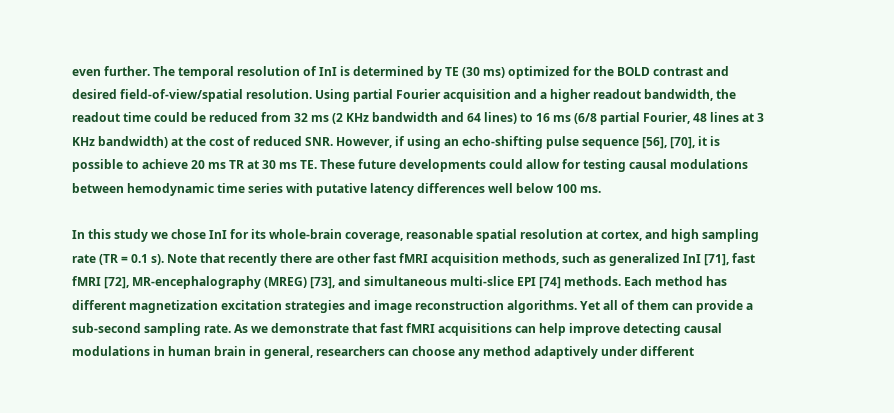even further. The temporal resolution of InI is determined by TE (30 ms) optimized for the BOLD contrast and desired field-of-view/spatial resolution. Using partial Fourier acquisition and a higher readout bandwidth, the readout time could be reduced from 32 ms (2 KHz bandwidth and 64 lines) to 16 ms (6/8 partial Fourier, 48 lines at 3 KHz bandwidth) at the cost of reduced SNR. However, if using an echo-shifting pulse sequence [56], [70], it is possible to achieve 20 ms TR at 30 ms TE. These future developments could allow for testing causal modulations between hemodynamic time series with putative latency differences well below 100 ms.

In this study we chose InI for its whole-brain coverage, reasonable spatial resolution at cortex, and high sampling rate (TR = 0.1 s). Note that recently there are other fast fMRI acquisition methods, such as generalized InI [71], fast fMRI [72], MR-encephalography (MREG) [73], and simultaneous multi-slice EPI [74] methods. Each method has different magnetization excitation strategies and image reconstruction algorithms. Yet all of them can provide a sub-second sampling rate. As we demonstrate that fast fMRI acquisitions can help improve detecting causal modulations in human brain in general, researchers can choose any method adaptively under different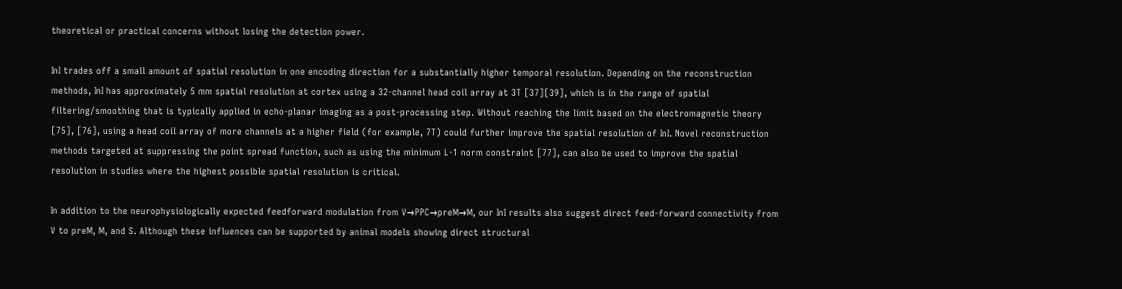theoretical or practical concerns without losing the detection power.

InI trades off a small amount of spatial resolution in one encoding direction for a substantially higher temporal resolution. Depending on the reconstruction methods, InI has approximately 5 mm spatial resolution at cortex using a 32-channel head coil array at 3T [37][39], which is in the range of spatial filtering/smoothing that is typically applied in echo-planar imaging as a post-processing step. Without reaching the limit based on the electromagnetic theory [75], [76], using a head coil array of more channels at a higher field (for example, 7T) could further improve the spatial resolution of InI. Novel reconstruction methods targeted at suppressing the point spread function, such as using the minimum L-1 norm constraint [77], can also be used to improve the spatial resolution in studies where the highest possible spatial resolution is critical.

In addition to the neurophysiologically expected feedforward modulation from V→PPC→preM→M, our InI results also suggest direct feed-forward connectivity from V to preM, M, and S. Although these influences can be supported by animal models showing direct structural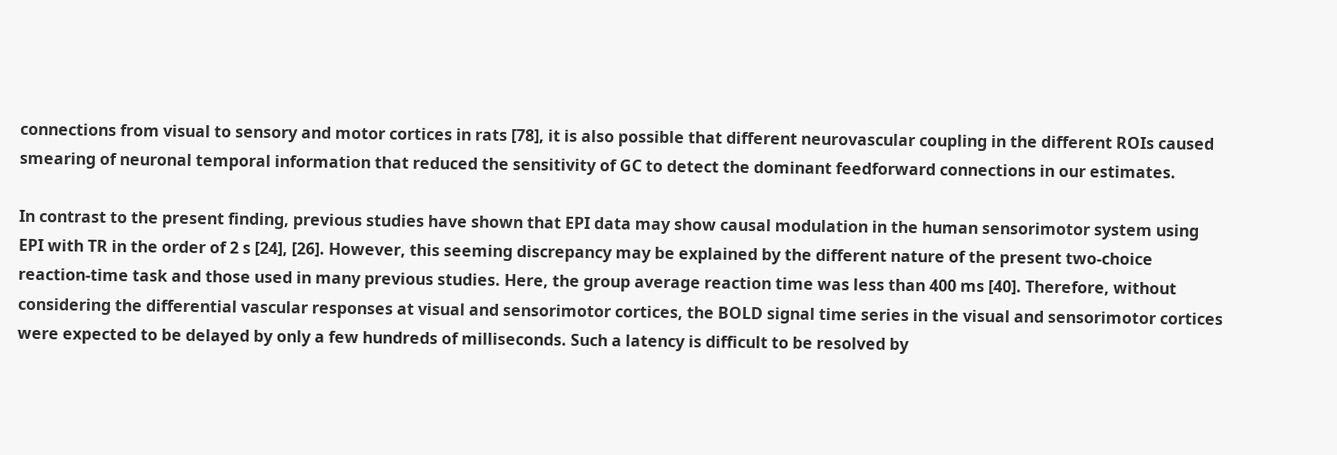connections from visual to sensory and motor cortices in rats [78], it is also possible that different neurovascular coupling in the different ROIs caused smearing of neuronal temporal information that reduced the sensitivity of GC to detect the dominant feedforward connections in our estimates.

In contrast to the present finding, previous studies have shown that EPI data may show causal modulation in the human sensorimotor system using EPI with TR in the order of 2 s [24], [26]. However, this seeming discrepancy may be explained by the different nature of the present two-choice reaction-time task and those used in many previous studies. Here, the group average reaction time was less than 400 ms [40]. Therefore, without considering the differential vascular responses at visual and sensorimotor cortices, the BOLD signal time series in the visual and sensorimotor cortices were expected to be delayed by only a few hundreds of milliseconds. Such a latency is difficult to be resolved by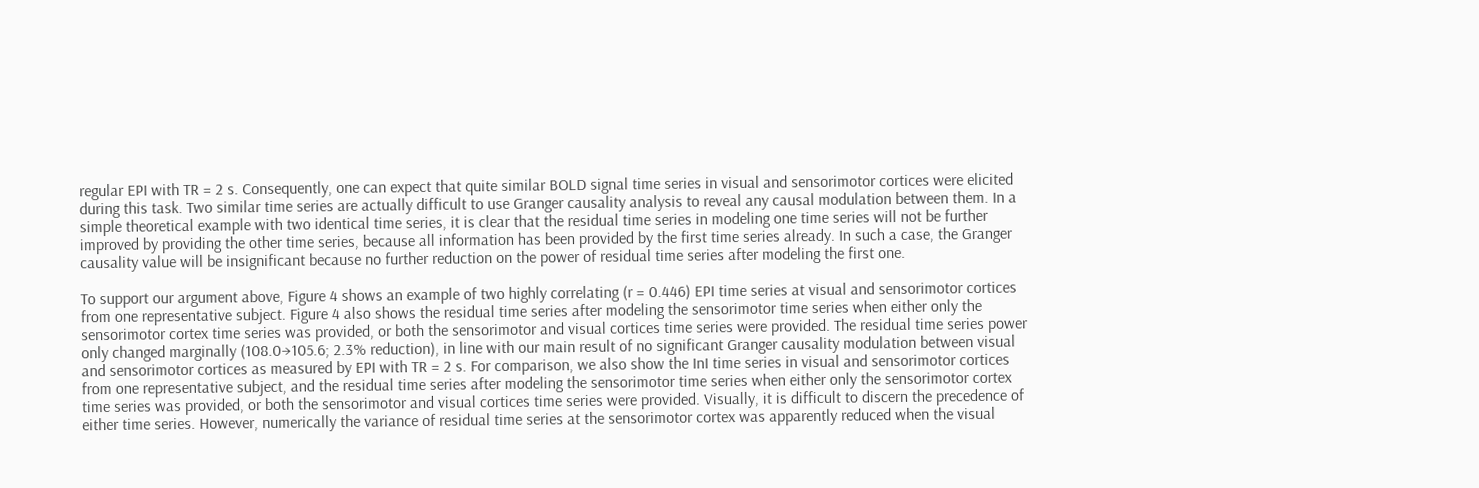regular EPI with TR = 2 s. Consequently, one can expect that quite similar BOLD signal time series in visual and sensorimotor cortices were elicited during this task. Two similar time series are actually difficult to use Granger causality analysis to reveal any causal modulation between them. In a simple theoretical example with two identical time series, it is clear that the residual time series in modeling one time series will not be further improved by providing the other time series, because all information has been provided by the first time series already. In such a case, the Granger causality value will be insignificant because no further reduction on the power of residual time series after modeling the first one.

To support our argument above, Figure 4 shows an example of two highly correlating (r = 0.446) EPI time series at visual and sensorimotor cortices from one representative subject. Figure 4 also shows the residual time series after modeling the sensorimotor time series when either only the sensorimotor cortex time series was provided, or both the sensorimotor and visual cortices time series were provided. The residual time series power only changed marginally (108.0→105.6; 2.3% reduction), in line with our main result of no significant Granger causality modulation between visual and sensorimotor cortices as measured by EPI with TR = 2 s. For comparison, we also show the InI time series in visual and sensorimotor cortices from one representative subject, and the residual time series after modeling the sensorimotor time series when either only the sensorimotor cortex time series was provided, or both the sensorimotor and visual cortices time series were provided. Visually, it is difficult to discern the precedence of either time series. However, numerically the variance of residual time series at the sensorimotor cortex was apparently reduced when the visual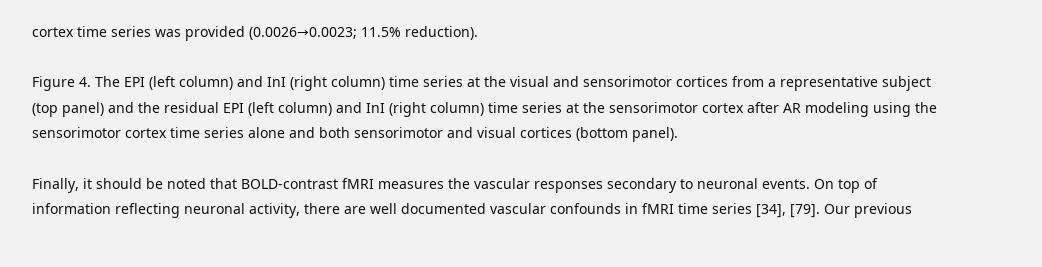cortex time series was provided (0.0026→0.0023; 11.5% reduction).

Figure 4. The EPI (left column) and InI (right column) time series at the visual and sensorimotor cortices from a representative subject (top panel) and the residual EPI (left column) and InI (right column) time series at the sensorimotor cortex after AR modeling using the sensorimotor cortex time series alone and both sensorimotor and visual cortices (bottom panel).

Finally, it should be noted that BOLD-contrast fMRI measures the vascular responses secondary to neuronal events. On top of information reflecting neuronal activity, there are well documented vascular confounds in fMRI time series [34], [79]. Our previous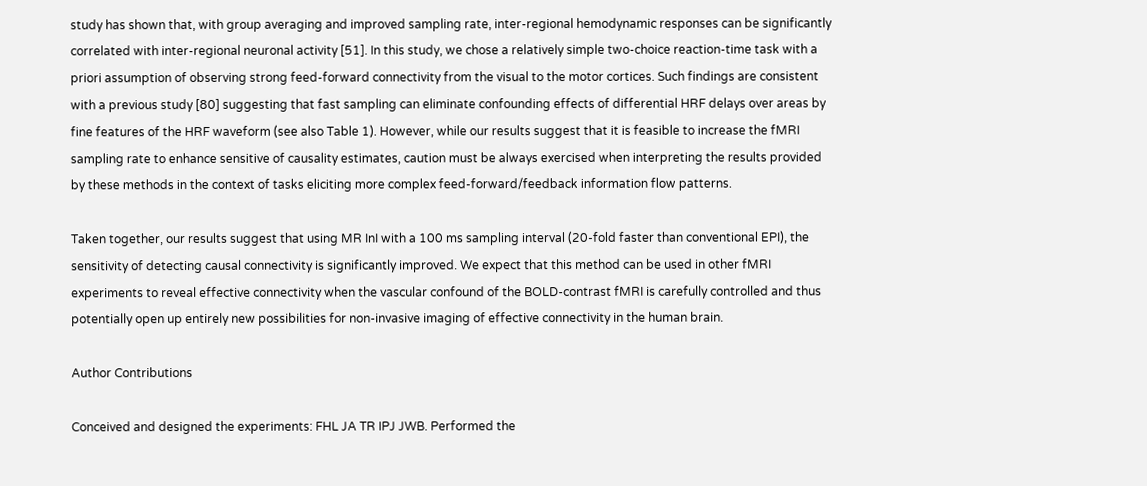study has shown that, with group averaging and improved sampling rate, inter-regional hemodynamic responses can be significantly correlated with inter-regional neuronal activity [51]. In this study, we chose a relatively simple two-choice reaction-time task with a priori assumption of observing strong feed-forward connectivity from the visual to the motor cortices. Such findings are consistent with a previous study [80] suggesting that fast sampling can eliminate confounding effects of differential HRF delays over areas by fine features of the HRF waveform (see also Table 1). However, while our results suggest that it is feasible to increase the fMRI sampling rate to enhance sensitive of causality estimates, caution must be always exercised when interpreting the results provided by these methods in the context of tasks eliciting more complex feed-forward/feedback information flow patterns.

Taken together, our results suggest that using MR InI with a 100 ms sampling interval (20-fold faster than conventional EPI), the sensitivity of detecting causal connectivity is significantly improved. We expect that this method can be used in other fMRI experiments to reveal effective connectivity when the vascular confound of the BOLD-contrast fMRI is carefully controlled and thus potentially open up entirely new possibilities for non-invasive imaging of effective connectivity in the human brain.

Author Contributions

Conceived and designed the experiments: FHL JA TR IPJ JWB. Performed the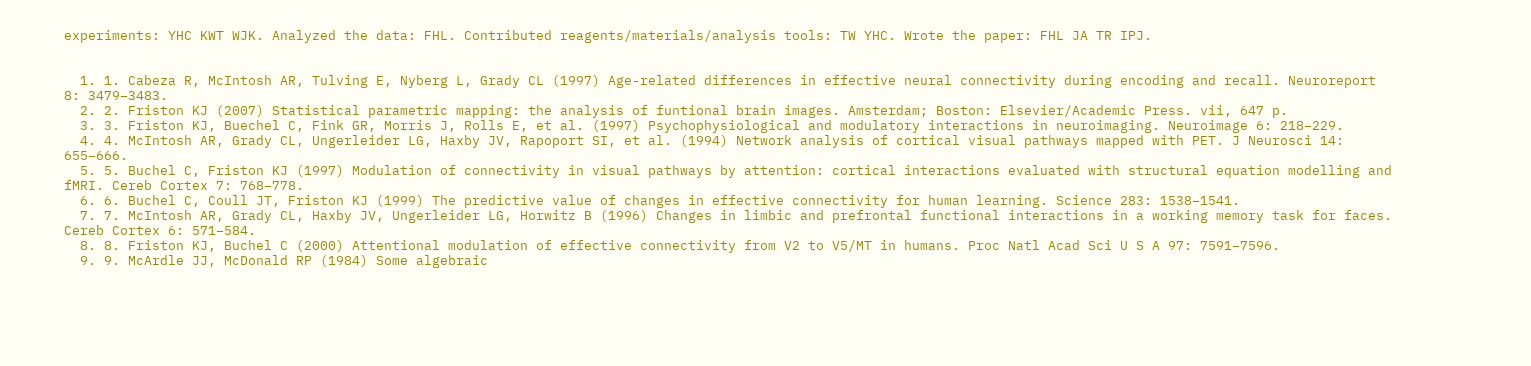experiments: YHC KWT WJK. Analyzed the data: FHL. Contributed reagents/materials/analysis tools: TW YHC. Wrote the paper: FHL JA TR IPJ.


  1. 1. Cabeza R, McIntosh AR, Tulving E, Nyberg L, Grady CL (1997) Age-related differences in effective neural connectivity during encoding and recall. Neuroreport 8: 3479–3483.
  2. 2. Friston KJ (2007) Statistical parametric mapping: the analysis of funtional brain images. Amsterdam; Boston: Elsevier/Academic Press. vii, 647 p.
  3. 3. Friston KJ, Buechel C, Fink GR, Morris J, Rolls E, et al. (1997) Psychophysiological and modulatory interactions in neuroimaging. Neuroimage 6: 218–229.
  4. 4. McIntosh AR, Grady CL, Ungerleider LG, Haxby JV, Rapoport SI, et al. (1994) Network analysis of cortical visual pathways mapped with PET. J Neurosci 14: 655–666.
  5. 5. Buchel C, Friston KJ (1997) Modulation of connectivity in visual pathways by attention: cortical interactions evaluated with structural equation modelling and fMRI. Cereb Cortex 7: 768–778.
  6. 6. Buchel C, Coull JT, Friston KJ (1999) The predictive value of changes in effective connectivity for human learning. Science 283: 1538–1541.
  7. 7. McIntosh AR, Grady CL, Haxby JV, Ungerleider LG, Horwitz B (1996) Changes in limbic and prefrontal functional interactions in a working memory task for faces. Cereb Cortex 6: 571–584.
  8. 8. Friston KJ, Buchel C (2000) Attentional modulation of effective connectivity from V2 to V5/MT in humans. Proc Natl Acad Sci U S A 97: 7591–7596.
  9. 9. McArdle JJ, McDonald RP (1984) Some algebraic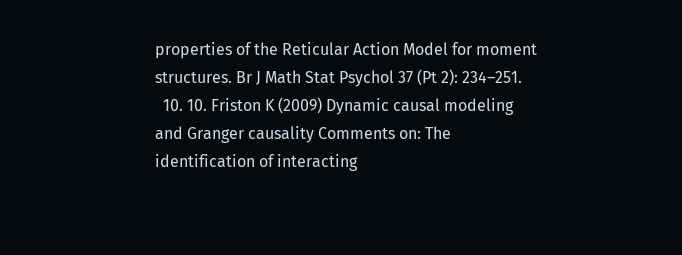properties of the Reticular Action Model for moment structures. Br J Math Stat Psychol 37 (Pt 2): 234–251.
  10. 10. Friston K (2009) Dynamic causal modeling and Granger causality Comments on: The identification of interacting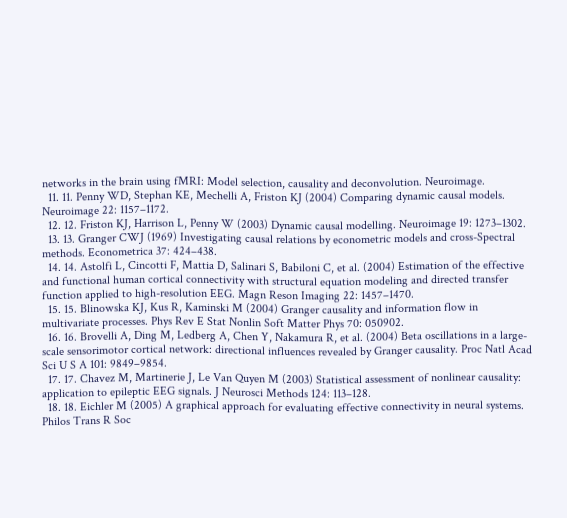networks in the brain using fMRI: Model selection, causality and deconvolution. Neuroimage.
  11. 11. Penny WD, Stephan KE, Mechelli A, Friston KJ (2004) Comparing dynamic causal models. Neuroimage 22: 1157–1172.
  12. 12. Friston KJ, Harrison L, Penny W (2003) Dynamic causal modelling. Neuroimage 19: 1273–1302.
  13. 13. Granger CWJ (1969) Investigating causal relations by econometric models and cross-Spectral methods. Econometrica 37: 424–438.
  14. 14. Astolfi L, Cincotti F, Mattia D, Salinari S, Babiloni C, et al. (2004) Estimation of the effective and functional human cortical connectivity with structural equation modeling and directed transfer function applied to high-resolution EEG. Magn Reson Imaging 22: 1457–1470.
  15. 15. Blinowska KJ, Kus R, Kaminski M (2004) Granger causality and information flow in multivariate processes. Phys Rev E Stat Nonlin Soft Matter Phys 70: 050902.
  16. 16. Brovelli A, Ding M, Ledberg A, Chen Y, Nakamura R, et al. (2004) Beta oscillations in a large-scale sensorimotor cortical network: directional influences revealed by Granger causality. Proc Natl Acad Sci U S A 101: 9849–9854.
  17. 17. Chavez M, Martinerie J, Le Van Quyen M (2003) Statistical assessment of nonlinear causality: application to epileptic EEG signals. J Neurosci Methods 124: 113–128.
  18. 18. Eichler M (2005) A graphical approach for evaluating effective connectivity in neural systems. Philos Trans R Soc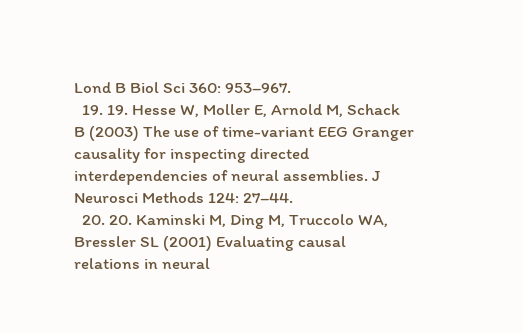Lond B Biol Sci 360: 953–967.
  19. 19. Hesse W, Moller E, Arnold M, Schack B (2003) The use of time-variant EEG Granger causality for inspecting directed interdependencies of neural assemblies. J Neurosci Methods 124: 27–44.
  20. 20. Kaminski M, Ding M, Truccolo WA, Bressler SL (2001) Evaluating causal relations in neural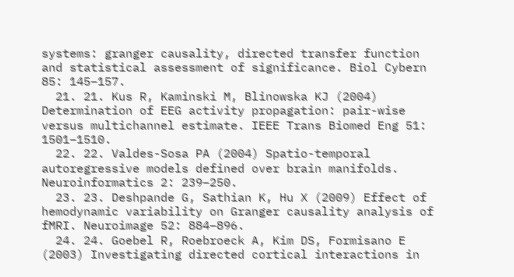systems: granger causality, directed transfer function and statistical assessment of significance. Biol Cybern 85: 145–157.
  21. 21. Kus R, Kaminski M, Blinowska KJ (2004) Determination of EEG activity propagation: pair-wise versus multichannel estimate. IEEE Trans Biomed Eng 51: 1501–1510.
  22. 22. Valdes-Sosa PA (2004) Spatio-temporal autoregressive models defined over brain manifolds. Neuroinformatics 2: 239–250.
  23. 23. Deshpande G, Sathian K, Hu X (2009) Effect of hemodynamic variability on Granger causality analysis of fMRI. Neuroimage 52: 884–896.
  24. 24. Goebel R, Roebroeck A, Kim DS, Formisano E (2003) Investigating directed cortical interactions in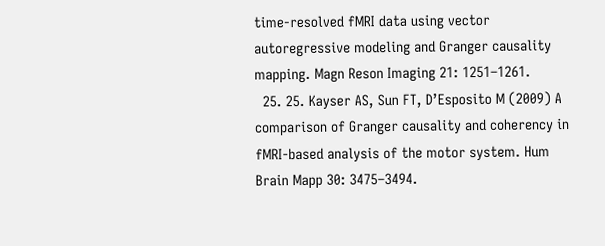time-resolved fMRI data using vector autoregressive modeling and Granger causality mapping. Magn Reson Imaging 21: 1251–1261.
  25. 25. Kayser AS, Sun FT, D’Esposito M (2009) A comparison of Granger causality and coherency in fMRI-based analysis of the motor system. Hum Brain Mapp 30: 3475–3494.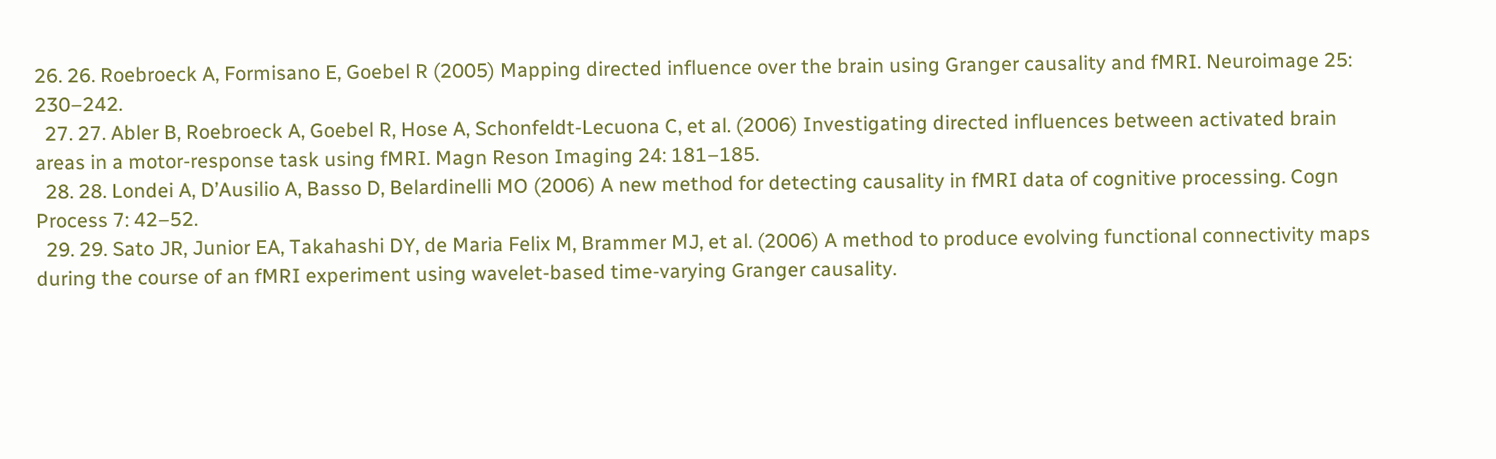26. 26. Roebroeck A, Formisano E, Goebel R (2005) Mapping directed influence over the brain using Granger causality and fMRI. Neuroimage 25: 230–242.
  27. 27. Abler B, Roebroeck A, Goebel R, Hose A, Schonfeldt-Lecuona C, et al. (2006) Investigating directed influences between activated brain areas in a motor-response task using fMRI. Magn Reson Imaging 24: 181–185.
  28. 28. Londei A, D’Ausilio A, Basso D, Belardinelli MO (2006) A new method for detecting causality in fMRI data of cognitive processing. Cogn Process 7: 42–52.
  29. 29. Sato JR, Junior EA, Takahashi DY, de Maria Felix M, Brammer MJ, et al. (2006) A method to produce evolving functional connectivity maps during the course of an fMRI experiment using wavelet-based time-varying Granger causality.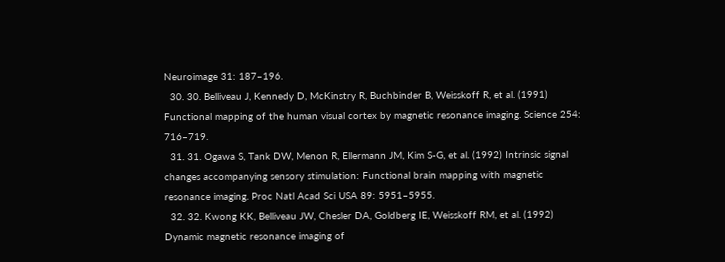Neuroimage 31: 187–196.
  30. 30. Belliveau J, Kennedy D, McKinstry R, Buchbinder B, Weisskoff R, et al. (1991) Functional mapping of the human visual cortex by magnetic resonance imaging. Science 254: 716–719.
  31. 31. Ogawa S, Tank DW, Menon R, Ellermann JM, Kim S-G, et al. (1992) Intrinsic signal changes accompanying sensory stimulation: Functional brain mapping with magnetic resonance imaging. Proc Natl Acad Sci USA 89: 5951–5955.
  32. 32. Kwong KK, Belliveau JW, Chesler DA, Goldberg IE, Weisskoff RM, et al. (1992) Dynamic magnetic resonance imaging of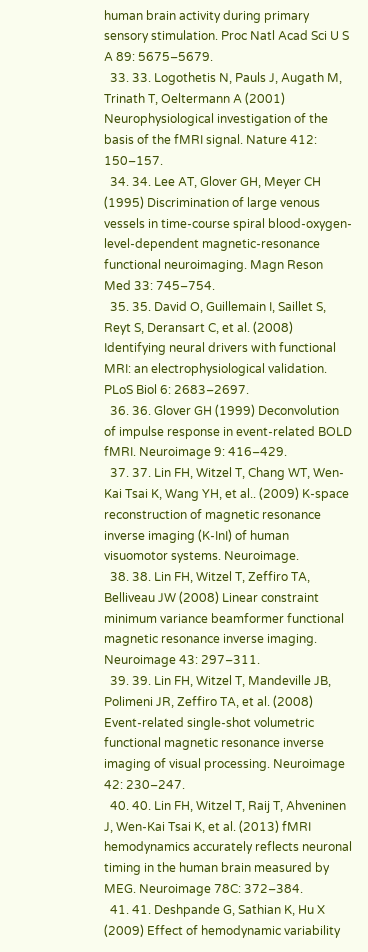human brain activity during primary sensory stimulation. Proc Natl Acad Sci U S A 89: 5675–5679.
  33. 33. Logothetis N, Pauls J, Augath M, Trinath T, Oeltermann A (2001) Neurophysiological investigation of the basis of the fMRI signal. Nature 412: 150–157.
  34. 34. Lee AT, Glover GH, Meyer CH (1995) Discrimination of large venous vessels in time-course spiral blood-oxygen-level-dependent magnetic-resonance functional neuroimaging. Magn Reson Med 33: 745–754.
  35. 35. David O, Guillemain I, Saillet S, Reyt S, Deransart C, et al. (2008) Identifying neural drivers with functional MRI: an electrophysiological validation. PLoS Biol 6: 2683–2697.
  36. 36. Glover GH (1999) Deconvolution of impulse response in event-related BOLD fMRI. Neuroimage 9: 416–429.
  37. 37. Lin FH, Witzel T, Chang WT, Wen-Kai Tsai K, Wang YH, et al.. (2009) K-space reconstruction of magnetic resonance inverse imaging (K-InI) of human visuomotor systems. Neuroimage.
  38. 38. Lin FH, Witzel T, Zeffiro TA, Belliveau JW (2008) Linear constraint minimum variance beamformer functional magnetic resonance inverse imaging. Neuroimage 43: 297–311.
  39. 39. Lin FH, Witzel T, Mandeville JB, Polimeni JR, Zeffiro TA, et al. (2008) Event-related single-shot volumetric functional magnetic resonance inverse imaging of visual processing. Neuroimage 42: 230–247.
  40. 40. Lin FH, Witzel T, Raij T, Ahveninen J, Wen-Kai Tsai K, et al. (2013) fMRI hemodynamics accurately reflects neuronal timing in the human brain measured by MEG. Neuroimage 78C: 372–384.
  41. 41. Deshpande G, Sathian K, Hu X (2009) Effect of hemodynamic variability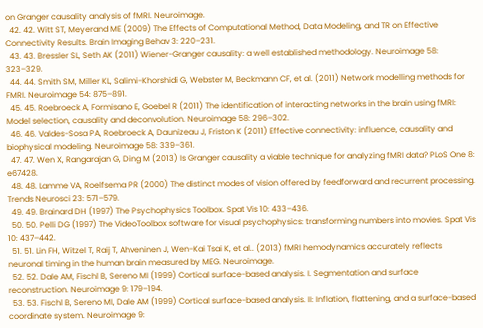on Granger causality analysis of fMRI. Neuroimage.
  42. 42. Witt ST, Meyerand ME (2009) The Effects of Computational Method, Data Modeling, and TR on Effective Connectivity Results. Brain Imaging Behav 3: 220–231.
  43. 43. Bressler SL, Seth AK (2011) Wiener-Granger causality: a well established methodology. Neuroimage 58: 323–329.
  44. 44. Smith SM, Miller KL, Salimi-Khorshidi G, Webster M, Beckmann CF, et al. (2011) Network modelling methods for FMRI. Neuroimage 54: 875–891.
  45. 45. Roebroeck A, Formisano E, Goebel R (2011) The identification of interacting networks in the brain using fMRI: Model selection, causality and deconvolution. Neuroimage 58: 296–302.
  46. 46. Valdes-Sosa PA, Roebroeck A, Daunizeau J, Friston K (2011) Effective connectivity: influence, causality and biophysical modeling. Neuroimage 58: 339–361.
  47. 47. Wen X, Rangarajan G, Ding M (2013) Is Granger causality a viable technique for analyzing fMRI data? PLoS One 8: e67428.
  48. 48. Lamme VA, Roelfsema PR (2000) The distinct modes of vision offered by feedforward and recurrent processing. Trends Neurosci 23: 571–579.
  49. 49. Brainard DH (1997) The Psychophysics Toolbox. Spat Vis 10: 433–436.
  50. 50. Pelli DG (1997) The VideoToolbox software for visual psychophysics: transforming numbers into movies. Spat Vis 10: 437–442.
  51. 51. Lin FH, Witzel T, Raij T, Ahveninen J, Wen-Kai Tsai K, et al.. (2013) fMRI hemodynamics accurately reflects neuronal timing in the human brain measured by MEG. Neuroimage.
  52. 52. Dale AM, Fischl B, Sereno MI (1999) Cortical surface-based analysis. I. Segmentation and surface reconstruction. Neuroimage 9: 179–194.
  53. 53. Fischl B, Sereno MI, Dale AM (1999) Cortical surface-based analysis. II: Inflation, flattening, and a surface-based coordinate system. Neuroimage 9: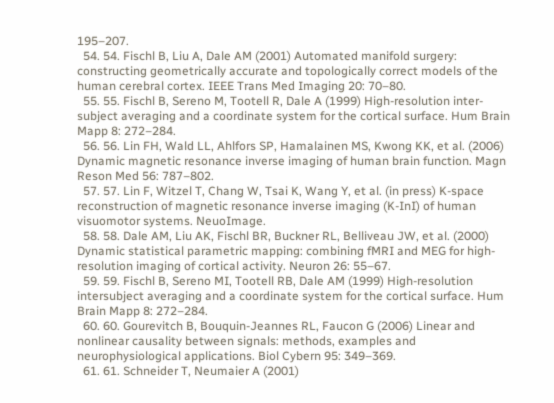195–207.
  54. 54. Fischl B, Liu A, Dale AM (2001) Automated manifold surgery: constructing geometrically accurate and topologically correct models of the human cerebral cortex. IEEE Trans Med Imaging 20: 70–80.
  55. 55. Fischl B, Sereno M, Tootell R, Dale A (1999) High-resolution inter-subject averaging and a coordinate system for the cortical surface. Hum Brain Mapp 8: 272–284.
  56. 56. Lin FH, Wald LL, Ahlfors SP, Hamalainen MS, Kwong KK, et al. (2006) Dynamic magnetic resonance inverse imaging of human brain function. Magn Reson Med 56: 787–802.
  57. 57. Lin F, Witzel T, Chang W, Tsai K, Wang Y, et al. (in press) K-space reconstruction of magnetic resonance inverse imaging (K-InI) of human visuomotor systems. NeuoImage.
  58. 58. Dale AM, Liu AK, Fischl BR, Buckner RL, Belliveau JW, et al. (2000) Dynamic statistical parametric mapping: combining fMRI and MEG for high-resolution imaging of cortical activity. Neuron 26: 55–67.
  59. 59. Fischl B, Sereno MI, Tootell RB, Dale AM (1999) High-resolution intersubject averaging and a coordinate system for the cortical surface. Hum Brain Mapp 8: 272–284.
  60. 60. Gourevitch B, Bouquin-Jeannes RL, Faucon G (2006) Linear and nonlinear causality between signals: methods, examples and neurophysiological applications. Biol Cybern 95: 349–369.
  61. 61. Schneider T, Neumaier A (2001)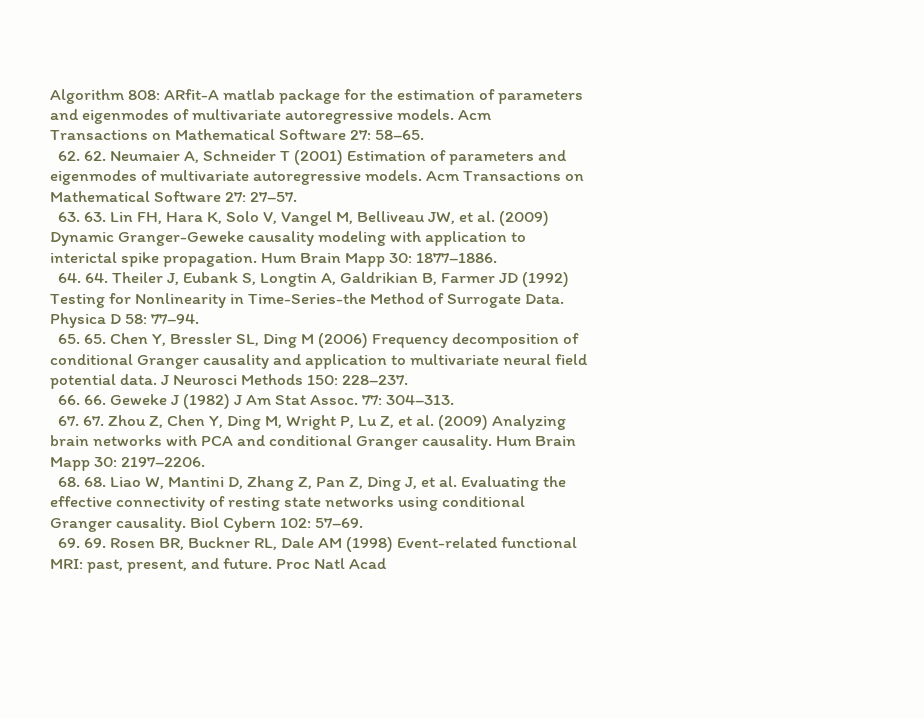Algorithm 808: ARfit-A matlab package for the estimation of parameters and eigenmodes of multivariate autoregressive models. Acm Transactions on Mathematical Software 27: 58–65.
  62. 62. Neumaier A, Schneider T (2001) Estimation of parameters and eigenmodes of multivariate autoregressive models. Acm Transactions on Mathematical Software 27: 27–57.
  63. 63. Lin FH, Hara K, Solo V, Vangel M, Belliveau JW, et al. (2009) Dynamic Granger-Geweke causality modeling with application to interictal spike propagation. Hum Brain Mapp 30: 1877–1886.
  64. 64. Theiler J, Eubank S, Longtin A, Galdrikian B, Farmer JD (1992) Testing for Nonlinearity in Time-Series-the Method of Surrogate Data. Physica D 58: 77–94.
  65. 65. Chen Y, Bressler SL, Ding M (2006) Frequency decomposition of conditional Granger causality and application to multivariate neural field potential data. J Neurosci Methods 150: 228–237.
  66. 66. Geweke J (1982) J Am Stat Assoc. 77: 304–313.
  67. 67. Zhou Z, Chen Y, Ding M, Wright P, Lu Z, et al. (2009) Analyzing brain networks with PCA and conditional Granger causality. Hum Brain Mapp 30: 2197–2206.
  68. 68. Liao W, Mantini D, Zhang Z, Pan Z, Ding J, et al. Evaluating the effective connectivity of resting state networks using conditional Granger causality. Biol Cybern 102: 57–69.
  69. 69. Rosen BR, Buckner RL, Dale AM (1998) Event-related functional MRI: past, present, and future. Proc Natl Acad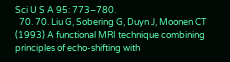Sci U S A 95: 773–780.
  70. 70. Liu G, Sobering G, Duyn J, Moonen CT (1993) A functional MRI technique combining principles of echo-shifting with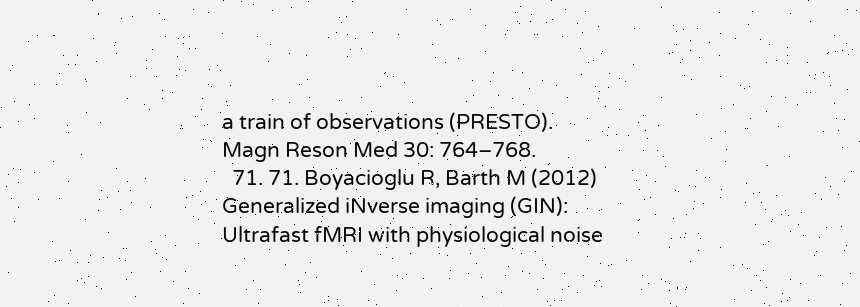a train of observations (PRESTO). Magn Reson Med 30: 764–768.
  71. 71. Boyacioglu R, Barth M (2012) Generalized iNverse imaging (GIN): Ultrafast fMRI with physiological noise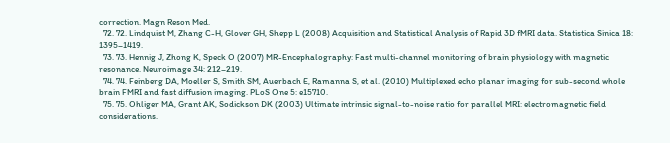correction. Magn Reson Med.
  72. 72. Lindquist M, Zhang C-H, Glover GH, Shepp L (2008) Acquisition and Statistical Analysis of Rapid 3D fMRI data. Statistica Sinica 18: 1395–1419.
  73. 73. Hennig J, Zhong K, Speck O (2007) MR-Encephalography: Fast multi-channel monitoring of brain physiology with magnetic resonance. Neuroimage 34: 212–219.
  74. 74. Feinberg DA, Moeller S, Smith SM, Auerbach E, Ramanna S, et al. (2010) Multiplexed echo planar imaging for sub-second whole brain FMRI and fast diffusion imaging. PLoS One 5: e15710.
  75. 75. Ohliger MA, Grant AK, Sodickson DK (2003) Ultimate intrinsic signal-to-noise ratio for parallel MRI: electromagnetic field considerations.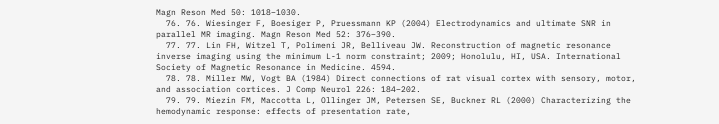Magn Reson Med 50: 1018–1030.
  76. 76. Wiesinger F, Boesiger P, Pruessmann KP (2004) Electrodynamics and ultimate SNR in parallel MR imaging. Magn Reson Med 52: 376–390.
  77. 77. Lin FH, Witzel T, Polimeni JR, Belliveau JW. Reconstruction of magnetic resonance inverse imaging using the minimum L-1 norm constraint; 2009; Honolulu, HI, USA. International Society of Magnetic Resonance in Medicine. 4594.
  78. 78. Miller MW, Vogt BA (1984) Direct connections of rat visual cortex with sensory, motor, and association cortices. J Comp Neurol 226: 184–202.
  79. 79. Miezin FM, Maccotta L, Ollinger JM, Petersen SE, Buckner RL (2000) Characterizing the hemodynamic response: effects of presentation rate,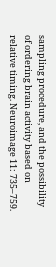sampling procedure, and the possibility of ordering brain activity based on relative timing. Neuroimage 11: 735–759.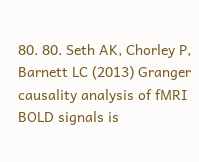80. 80. Seth AK, Chorley P, Barnett LC (2013) Granger causality analysis of fMRI BOLD signals is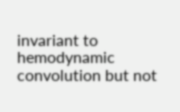invariant to hemodynamic convolution but not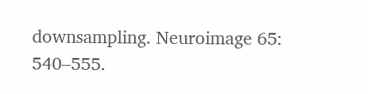downsampling. Neuroimage 65: 540–555.